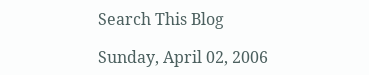Search This Blog

Sunday, April 02, 2006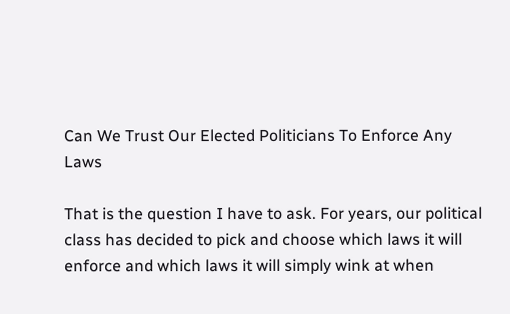Can We Trust Our Elected Politicians To Enforce Any Laws

That is the question I have to ask. For years, our political class has decided to pick and choose which laws it will enforce and which laws it will simply wink at when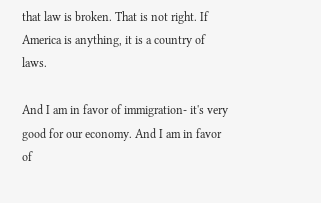that law is broken. That is not right. If America is anything, it is a country of laws.

And I am in favor of immigration- it's very good for our economy. And I am in favor of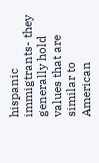hispanic immigtrants- they generally hold values that are similar to American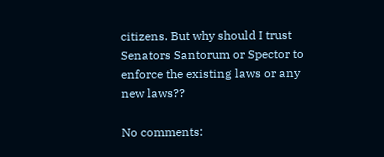citizens. But why should I trust Senators Santorum or Spector to enforce the existing laws or any new laws??

No comments: